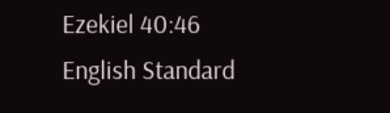Ezekiel 40:46 English Standard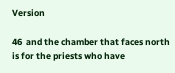Version

46  and the chamber that faces north is for the priests who have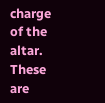charge of the altar. These are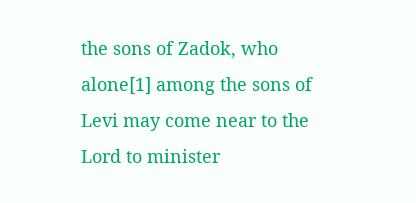the sons of Zadok, who alone[1] among the sons of Levi may come near to the Lord to minister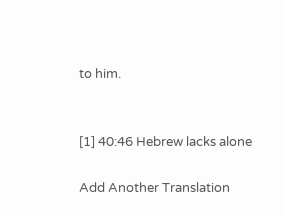to him.


[1] 40:46 Hebrew lacks alone

Add Another Translation